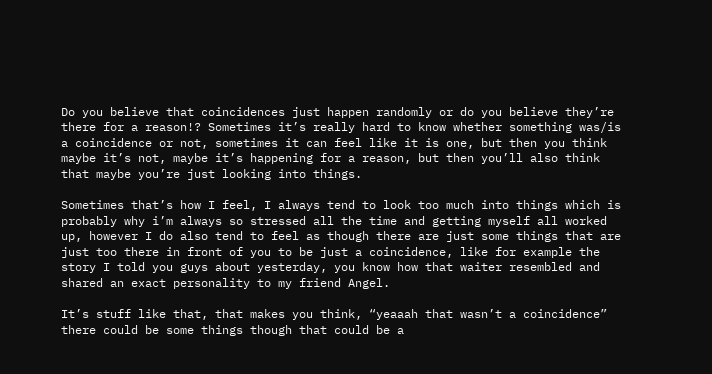Do you believe that coincidences just happen randomly or do you believe they’re there for a reason!? Sometimes it’s really hard to know whether something was/is a coincidence or not, sometimes it can feel like it is one, but then you think maybe it’s not, maybe it’s happening for a reason, but then you’ll also think that maybe you’re just looking into things.

Sometimes that’s how I feel, I always tend to look too much into things which is probably why i’m always so stressed all the time and getting myself all worked up, however I do also tend to feel as though there are just some things that are just too there in front of you to be just a coincidence, like for example the story I told you guys about yesterday, you know how that waiter resembled and shared an exact personality to my friend Angel.

It’s stuff like that, that makes you think, “yeaaah that wasn’t a coincidence” there could be some things though that could be a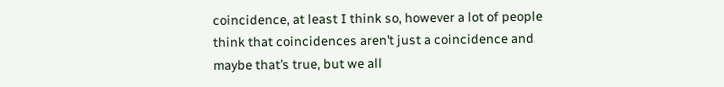coincidence, at least I think so, however a lot of people think that coincidences aren’t just a coincidence and maybe that’s true, but we all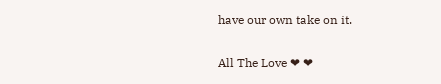have our own take on it.

All The Love ❤ ❤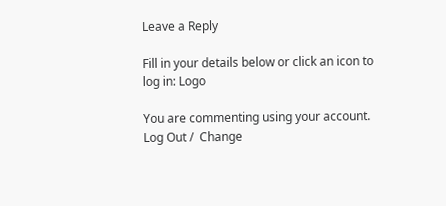Leave a Reply

Fill in your details below or click an icon to log in: Logo

You are commenting using your account. Log Out /  Change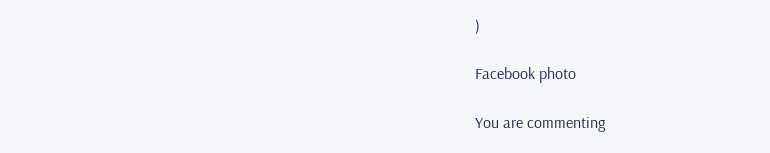)

Facebook photo

You are commenting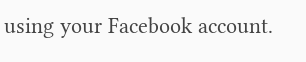using your Facebook account.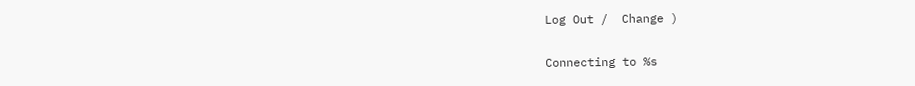Log Out /  Change )

Connecting to %s